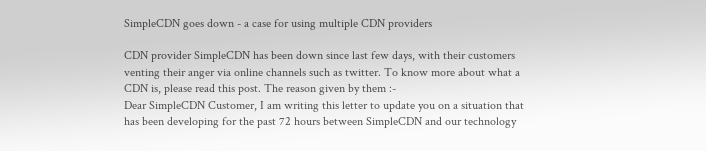SimpleCDN goes down - a case for using multiple CDN providers

CDN provider SimpleCDN has been down since last few days, with their customers venting their anger via online channels such as twitter. To know more about what a CDN is, please read this post. The reason given by them :-
Dear SimpleCDN Customer, I am writing this letter to update you on a situation that has been developing for the past 72 hours between SimpleCDN and our technology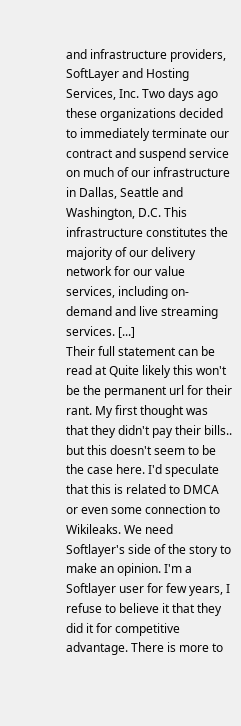and infrastructure providers, SoftLayer and Hosting Services, Inc. Two days ago these organizations decided to immediately terminate our contract and suspend service on much of our infrastructure in Dallas, Seattle and Washington, D.C. This infrastructure constitutes the majority of our delivery network for our value services, including on-demand and live streaming services. [...]
Their full statement can be read at Quite likely this won't be the permanent url for their rant. My first thought was that they didn't pay their bills.. but this doesn't seem to be the case here. I'd speculate that this is related to DMCA or even some connection to Wikileaks. We need Softlayer's side of the story to make an opinion. I'm a Softlayer user for few years, I refuse to believe it that they did it for competitive advantage. There is more to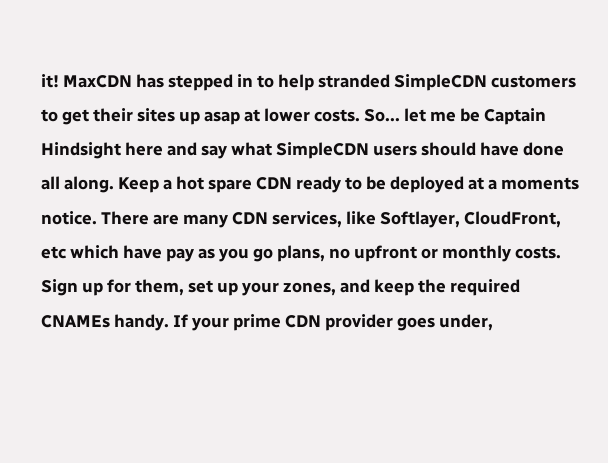it! MaxCDN has stepped in to help stranded SimpleCDN customers to get their sites up asap at lower costs. So... let me be Captain Hindsight here and say what SimpleCDN users should have done all along. Keep a hot spare CDN ready to be deployed at a moments notice. There are many CDN services, like Softlayer, CloudFront, etc which have pay as you go plans, no upfront or monthly costs. Sign up for them, set up your zones, and keep the required CNAMEs handy. If your prime CDN provider goes under,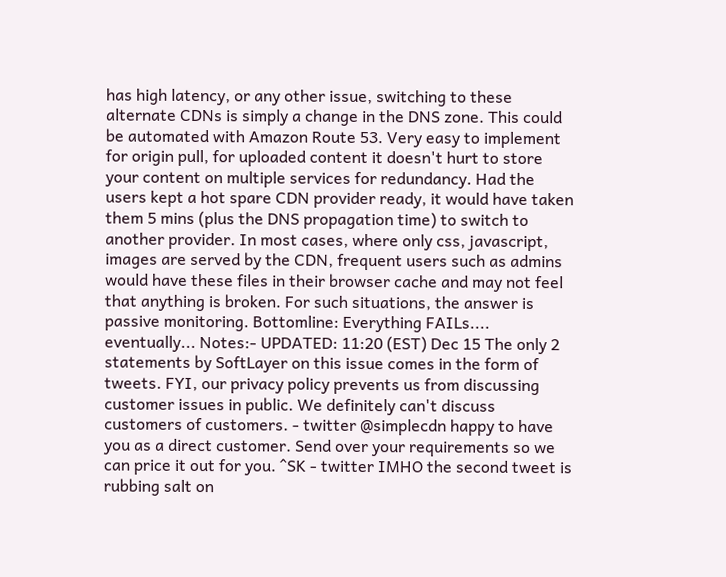has high latency, or any other issue, switching to these alternate CDNs is simply a change in the DNS zone. This could be automated with Amazon Route 53. Very easy to implement for origin pull, for uploaded content it doesn't hurt to store your content on multiple services for redundancy. Had the users kept a hot spare CDN provider ready, it would have taken them 5 mins (plus the DNS propagation time) to switch to another provider. In most cases, where only css, javascript, images are served by the CDN, frequent users such as admins would have these files in their browser cache and may not feel that anything is broken. For such situations, the answer is passive monitoring. Bottomline: Everything FAILs.... eventually... Notes:- UPDATED: 11:20 (EST) Dec 15 The only 2 statements by SoftLayer on this issue comes in the form of tweets. FYI, our privacy policy prevents us from discussing customer issues in public. We definitely can't discuss customers of customers. - twitter @simplecdn happy to have you as a direct customer. Send over your requirements so we can price it out for you. ^SK - twitter IMHO the second tweet is rubbing salt on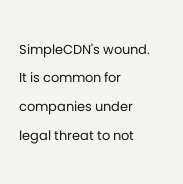SimpleCDN's wound. It is common for companies under legal threat to not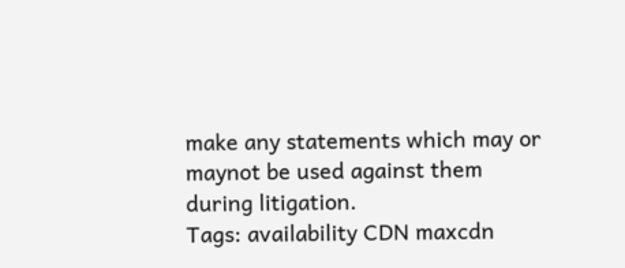make any statements which may or maynot be used against them during litigation.
Tags: availability CDN maxcdn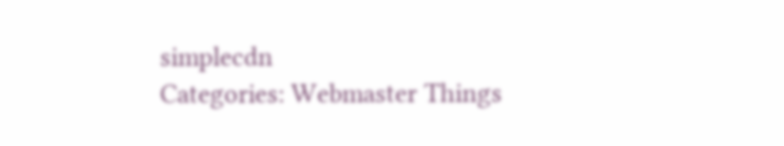simplecdn
Categories: Webmaster Things